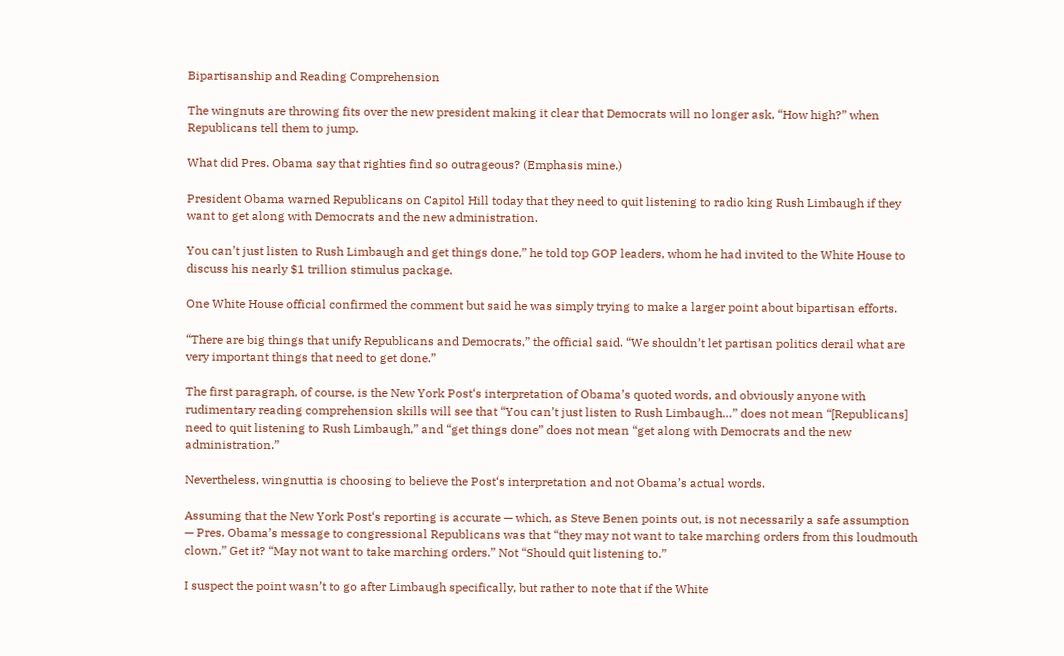Bipartisanship and Reading Comprehension

The wingnuts are throwing fits over the new president making it clear that Democrats will no longer ask, “How high?” when Republicans tell them to jump.

What did Pres. Obama say that righties find so outrageous? (Emphasis mine.)

President Obama warned Republicans on Capitol Hill today that they need to quit listening to radio king Rush Limbaugh if they want to get along with Democrats and the new administration.

You can’t just listen to Rush Limbaugh and get things done,” he told top GOP leaders, whom he had invited to the White House to discuss his nearly $1 trillion stimulus package.

One White House official confirmed the comment but said he was simply trying to make a larger point about bipartisan efforts.

“There are big things that unify Republicans and Democrats,” the official said. “We shouldn’t let partisan politics derail what are very important things that need to get done.”

The first paragraph, of course, is the New York Post‘s interpretation of Obama’s quoted words, and obviously anyone with rudimentary reading comprehension skills will see that “You can’t just listen to Rush Limbaugh…” does not mean “[Republicans] need to quit listening to Rush Limbaugh,” and “get things done” does not mean “get along with Democrats and the new administration.”

Nevertheless, wingnuttia is choosing to believe the Post‘s interpretation and not Obama’s actual words.

Assuming that the New York Post‘s reporting is accurate — which, as Steve Benen points out, is not necessarily a safe assumption — Pres. Obama’s message to congressional Republicans was that “they may not want to take marching orders from this loudmouth clown.” Get it? “May not want to take marching orders.” Not “Should quit listening to.”

I suspect the point wasn’t to go after Limbaugh specifically, but rather to note that if the White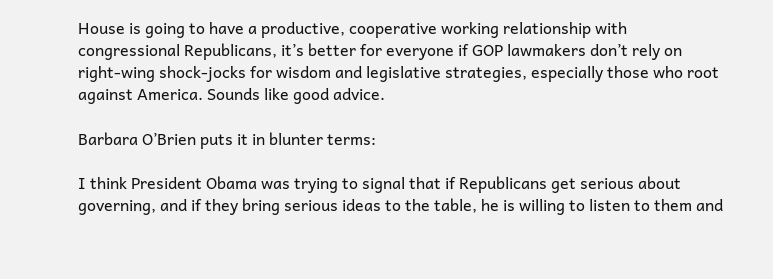House is going to have a productive, cooperative working relationship with congressional Republicans, it’s better for everyone if GOP lawmakers don’t rely on right-wing shock-jocks for wisdom and legislative strategies, especially those who root against America. Sounds like good advice.

Barbara O’Brien puts it in blunter terms:

I think President Obama was trying to signal that if Republicans get serious about governing, and if they bring serious ideas to the table, he is willing to listen to them and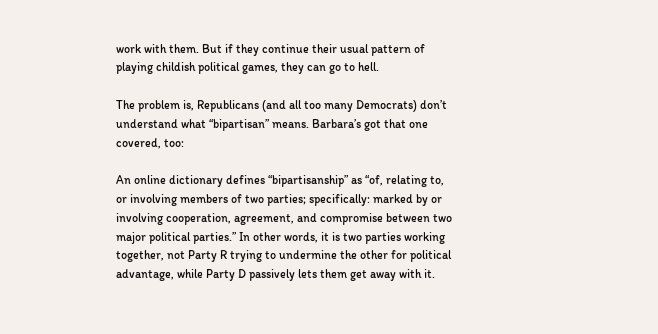work with them. But if they continue their usual pattern of playing childish political games, they can go to hell.

The problem is, Republicans (and all too many Democrats) don’t understand what “bipartisan” means. Barbara’s got that one covered, too:

An online dictionary defines “bipartisanship” as “of, relating to, or involving members of two parties; specifically: marked by or involving cooperation, agreement, and compromise between two major political parties.” In other words, it is two parties working together, not Party R trying to undermine the other for political advantage, while Party D passively lets them get away with it.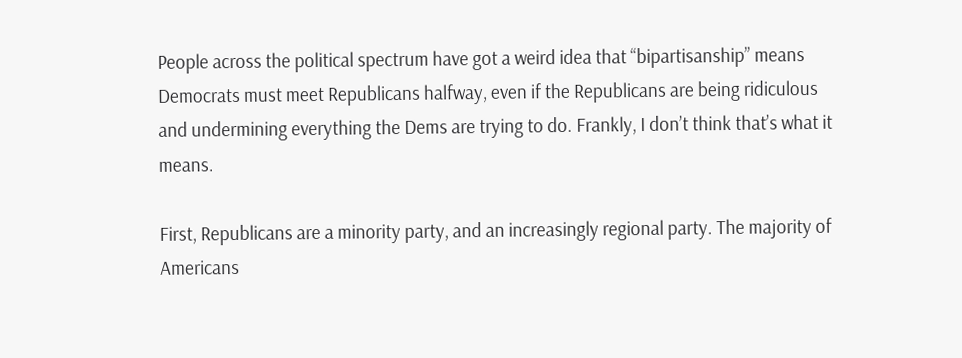People across the political spectrum have got a weird idea that “bipartisanship” means Democrats must meet Republicans halfway, even if the Republicans are being ridiculous and undermining everything the Dems are trying to do. Frankly, I don’t think that’s what it means.

First, Republicans are a minority party, and an increasingly regional party. The majority of Americans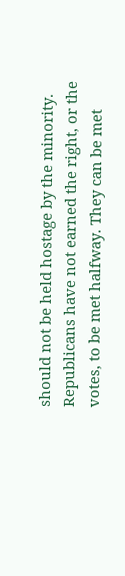should not be held hostage by the minority. Republicans have not earned the right, or the votes, to be met halfway. They can be met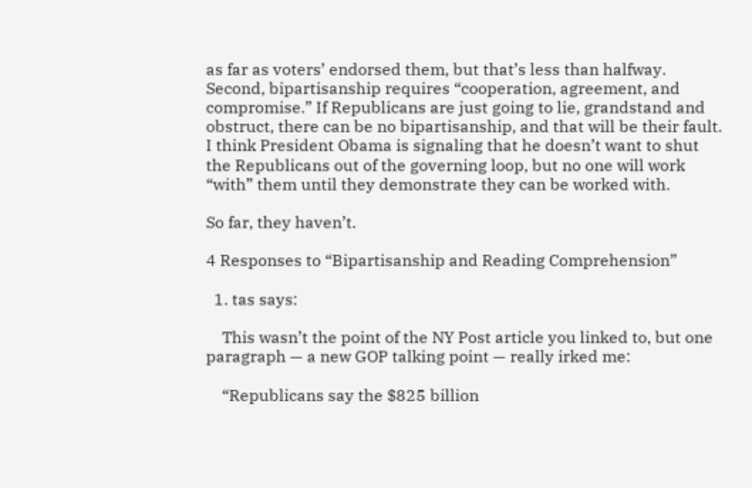as far as voters’ endorsed them, but that’s less than halfway.
Second, bipartisanship requires “cooperation, agreement, and compromise.” If Republicans are just going to lie, grandstand and obstruct, there can be no bipartisanship, and that will be their fault. I think President Obama is signaling that he doesn’t want to shut the Republicans out of the governing loop, but no one will work “with” them until they demonstrate they can be worked with.

So far, they haven’t.

4 Responses to “Bipartisanship and Reading Comprehension”

  1. tas says:

    This wasn’t the point of the NY Post article you linked to, but one paragraph — a new GOP talking point — really irked me:

    “Republicans say the $825 billion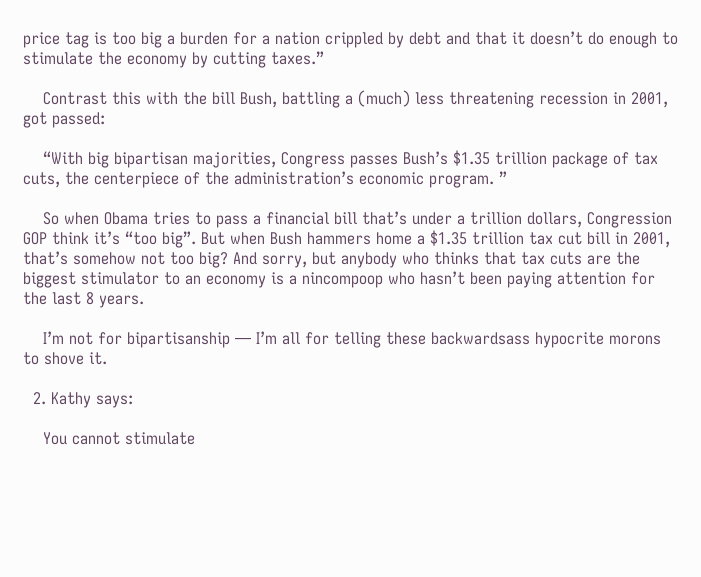price tag is too big a burden for a nation crippled by debt and that it doesn’t do enough to stimulate the economy by cutting taxes.”

    Contrast this with the bill Bush, battling a (much) less threatening recession in 2001, got passed:

    “With big bipartisan majorities, Congress passes Bush’s $1.35 trillion package of tax cuts, the centerpiece of the administration’s economic program. ”

    So when Obama tries to pass a financial bill that’s under a trillion dollars, Congression GOP think it’s “too big”. But when Bush hammers home a $1.35 trillion tax cut bill in 2001, that’s somehow not too big? And sorry, but anybody who thinks that tax cuts are the biggest stimulator to an economy is a nincompoop who hasn’t been paying attention for the last 8 years.

    I’m not for bipartisanship — I’m all for telling these backwardsass hypocrite morons to shove it.

  2. Kathy says:

    You cannot stimulate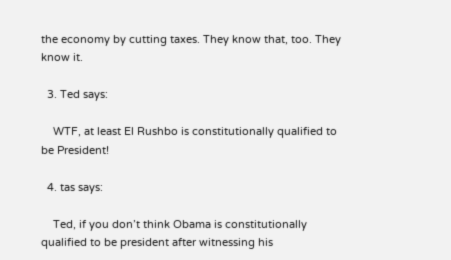the economy by cutting taxes. They know that, too. They know it.

  3. Ted says:

    WTF, at least El Rushbo is constitutionally qualified to be President!

  4. tas says:

    Ted, if you don’t think Obama is constitutionally qualified to be president after witnessing his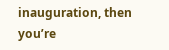inauguration, then you’re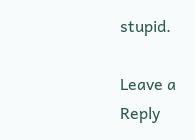stupid.

Leave a Reply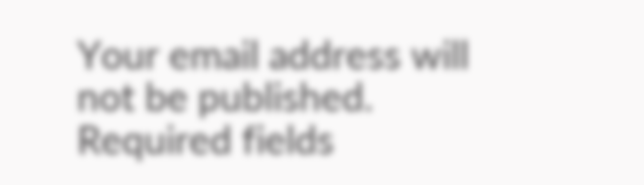Your email address will not be published. Required fields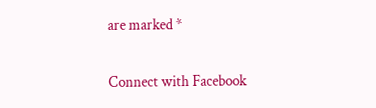are marked *

Connect with Facebook